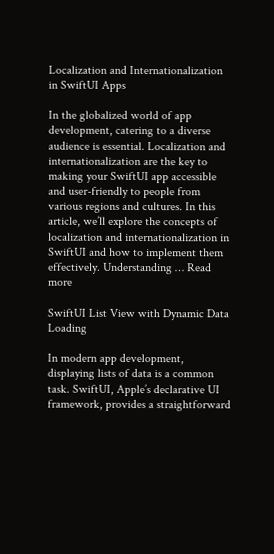Localization and Internationalization in SwiftUI Apps

In the globalized world of app development, catering to a diverse audience is essential. Localization and internationalization are the key to making your SwiftUI app accessible and user-friendly to people from various regions and cultures. In this article, we’ll explore the concepts of localization and internationalization in SwiftUI and how to implement them effectively. Understanding … Read more

SwiftUI List View with Dynamic Data Loading

In modern app development, displaying lists of data is a common task. SwiftUI, Apple’s declarative UI framework, provides a straightforward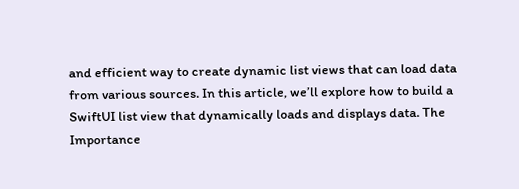and efficient way to create dynamic list views that can load data from various sources. In this article, we’ll explore how to build a SwiftUI list view that dynamically loads and displays data. The Importance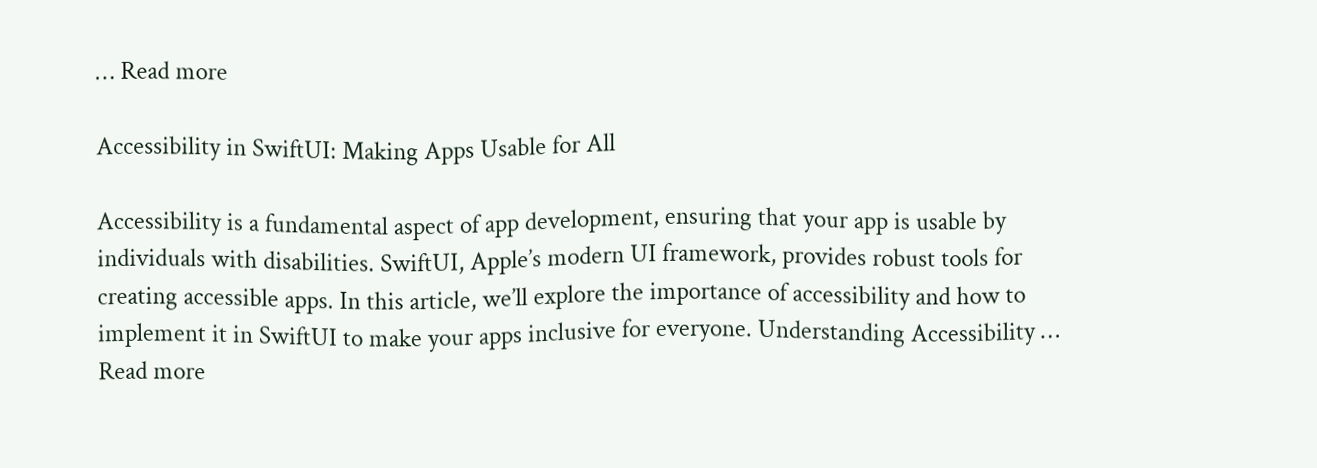… Read more

Accessibility in SwiftUI: Making Apps Usable for All

Accessibility is a fundamental aspect of app development, ensuring that your app is usable by individuals with disabilities. SwiftUI, Apple’s modern UI framework, provides robust tools for creating accessible apps. In this article, we’ll explore the importance of accessibility and how to implement it in SwiftUI to make your apps inclusive for everyone. Understanding Accessibility … Read more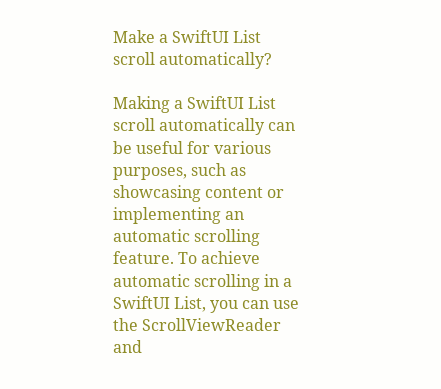Make a SwiftUI List scroll automatically?

Making a SwiftUI List scroll automatically can be useful for various purposes, such as showcasing content or implementing an automatic scrolling feature. To achieve automatic scrolling in a SwiftUI List, you can use the ScrollViewReader and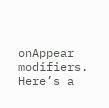onAppear modifiers. Here’s a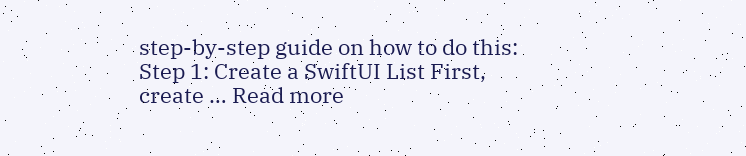step-by-step guide on how to do this: Step 1: Create a SwiftUI List First, create … Read more